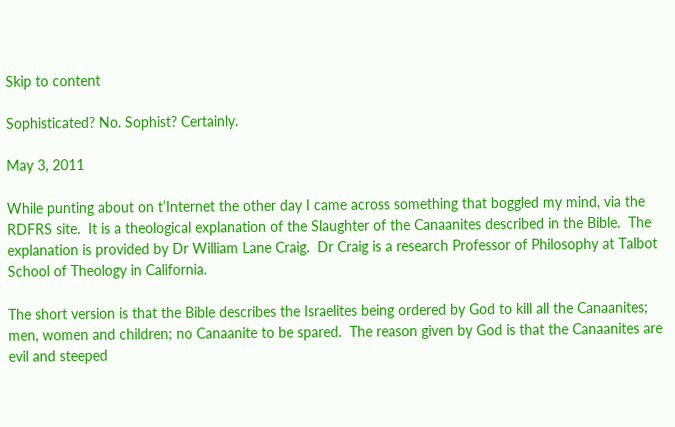Skip to content

Sophisticated? No. Sophist? Certainly.

May 3, 2011

While punting about on t’Internet the other day I came across something that boggled my mind, via the RDFRS site.  It is a theological explanation of the Slaughter of the Canaanites described in the Bible.  The explanation is provided by Dr William Lane Craig.  Dr Craig is a research Professor of Philosophy at Talbot School of Theology in California.

The short version is that the Bible describes the Israelites being ordered by God to kill all the Canaanites; men, women and children; no Canaanite to be spared.  The reason given by God is that the Canaanites are evil and steeped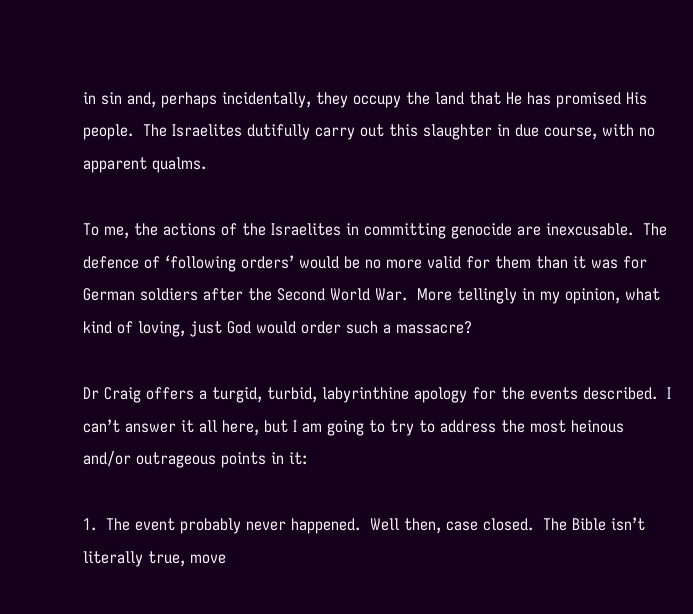in sin and, perhaps incidentally, they occupy the land that He has promised His people.  The Israelites dutifully carry out this slaughter in due course, with no apparent qualms.

To me, the actions of the Israelites in committing genocide are inexcusable.  The defence of ‘following orders’ would be no more valid for them than it was for German soldiers after the Second World War.  More tellingly in my opinion, what kind of loving, just God would order such a massacre?

Dr Craig offers a turgid, turbid, labyrinthine apology for the events described.  I can’t answer it all here, but I am going to try to address the most heinous and/or outrageous points in it:

1.  The event probably never happened.  Well then, case closed.  The Bible isn’t literally true, move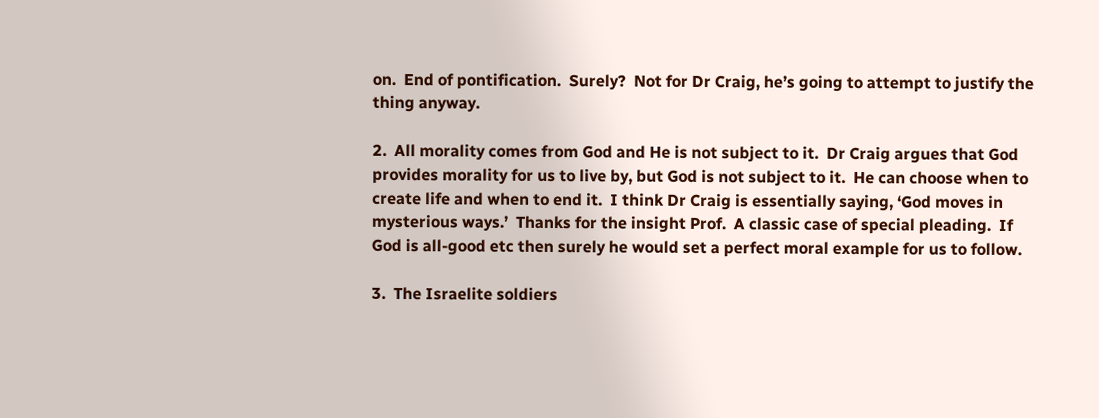on.  End of pontification.  Surely?  Not for Dr Craig, he’s going to attempt to justify the thing anyway.

2.  All morality comes from God and He is not subject to it.  Dr Craig argues that God provides morality for us to live by, but God is not subject to it.  He can choose when to create life and when to end it.  I think Dr Craig is essentially saying, ‘God moves in mysterious ways.’  Thanks for the insight Prof.  A classic case of special pleading.  If God is all-good etc then surely he would set a perfect moral example for us to follow.

3.  The Israelite soldiers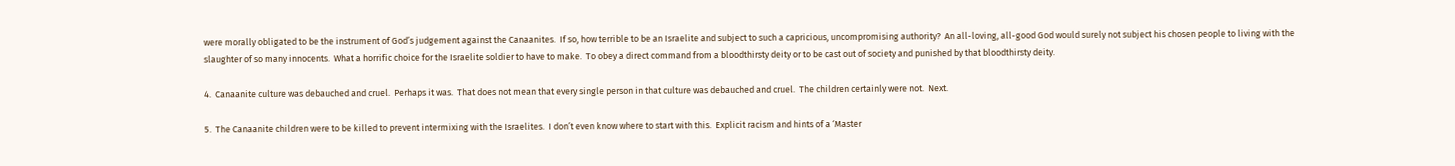were morally obligated to be the instrument of God’s judgement against the Canaanites.  If so, how terrible to be an Israelite and subject to such a capricious, uncompromising authority?  An all-loving, all-good God would surely not subject his chosen people to living with the slaughter of so many innocents.  What a horrific choice for the Israelite soldier to have to make.  To obey a direct command from a bloodthirsty deity or to be cast out of society and punished by that bloodthirsty deity.

4.  Canaanite culture was debauched and cruel.  Perhaps it was.  That does not mean that every single person in that culture was debauched and cruel.  The children certainly were not.  Next.

5.  The Canaanite children were to be killed to prevent intermixing with the Israelites.  I don’t even know where to start with this.  Explicit racism and hints of a ‘Master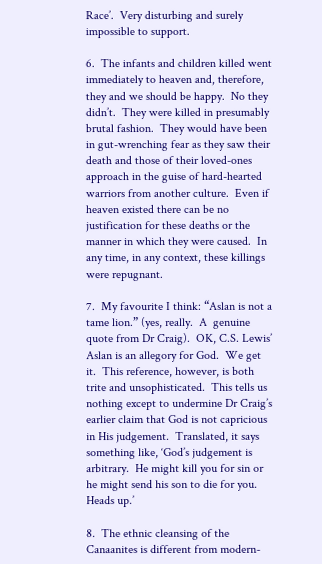Race’.  Very disturbing and surely impossible to support.

6.  The infants and children killed went immediately to heaven and, therefore, they and we should be happy.  No they didn’t.  They were killed in presumably brutal fashion.  They would have been in gut-wrenching fear as they saw their death and those of their loved-ones approach in the guise of hard-hearted warriors from another culture.  Even if heaven existed there can be no justification for these deaths or the manner in which they were caused.  In any time, in any context, these killings were repugnant.

7.  My favourite I think: “Aslan is not a tame lion.” (yes, really.  A  genuine quote from Dr Craig).  OK, C.S. Lewis’ Aslan is an allegory for God.  We get it.  This reference, however, is both trite and unsophisticated.  This tells us nothing except to undermine Dr Craig’s earlier claim that God is not capricious in His judgement.  Translated, it says something like, ‘God’s judgement is arbitrary.  He might kill you for sin or he might send his son to die for you.  Heads up.’

8.  The ethnic cleansing of the Canaanites is different from modern-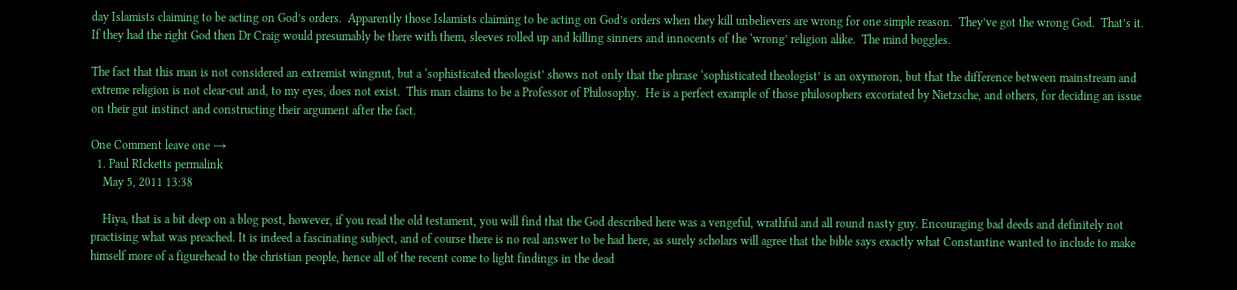day Islamists claiming to be acting on God’s orders.  Apparently those Islamists claiming to be acting on God’s orders when they kill unbelievers are wrong for one simple reason.  They’ve got the wrong God.  That’s it.  If they had the right God then Dr Craig would presumably be there with them, sleeves rolled up and killing sinners and innocents of the ‘wrong’ religion alike.  The mind boggles.

The fact that this man is not considered an extremist wingnut, but a ‘sophisticated theologist’ shows not only that the phrase ‘sophisticated theologist’ is an oxymoron, but that the difference between mainstream and extreme religion is not clear-cut and, to my eyes, does not exist.  This man claims to be a Professor of Philosophy.  He is a perfect example of those philosophers excoriated by Nietzsche, and others, for deciding an issue on their gut instinct and constructing their argument after the fact.

One Comment leave one →
  1. Paul RIcketts permalink
    May 5, 2011 13:38

    Hiya, that is a bit deep on a blog post, however, if you read the old testament, you will find that the God described here was a vengeful, wrathful and all round nasty guy. Encouraging bad deeds and definitely not practising what was preached. It is indeed a fascinating subject, and of course there is no real answer to be had here, as surely scholars will agree that the bible says exactly what Constantine wanted to include to make himself more of a figurehead to the christian people, hence all of the recent come to light findings in the dead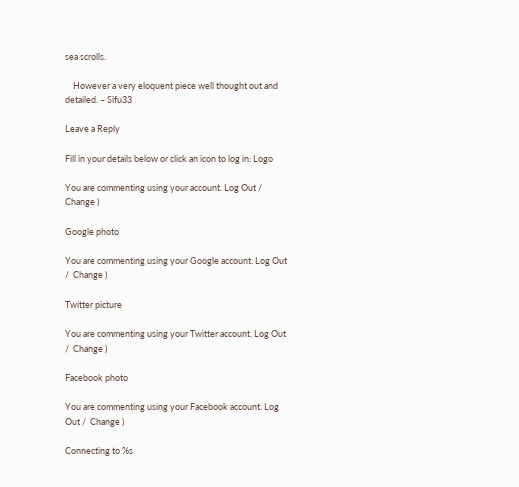sea scrolls.

    However a very eloquent piece well thought out and detailed. – Sifu33

Leave a Reply

Fill in your details below or click an icon to log in: Logo

You are commenting using your account. Log Out /  Change )

Google photo

You are commenting using your Google account. Log Out /  Change )

Twitter picture

You are commenting using your Twitter account. Log Out /  Change )

Facebook photo

You are commenting using your Facebook account. Log Out /  Change )

Connecting to %s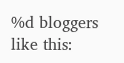%d bloggers like this: